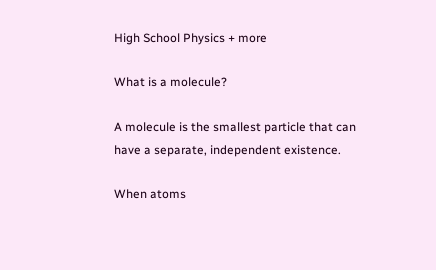High School Physics + more

What is a molecule?

A molecule is the smallest particle that can have a separate, independent existence.

When atoms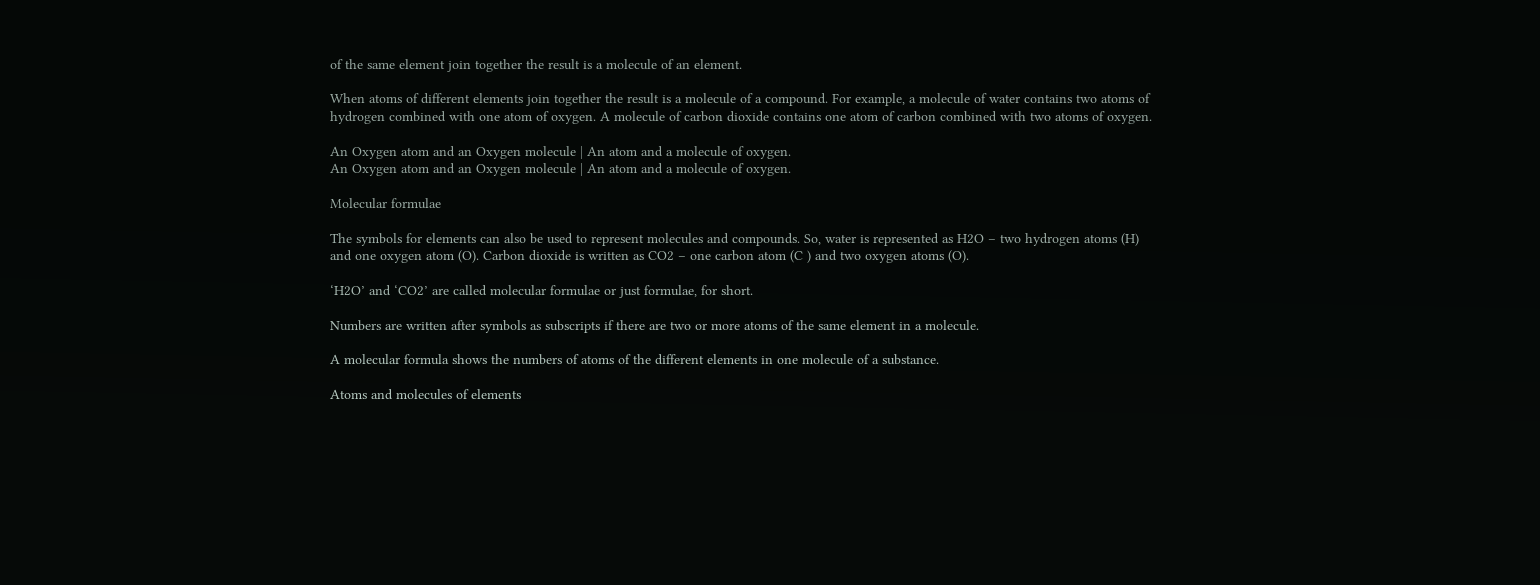of the same element join together the result is a molecule of an element.

When atoms of different elements join together the result is a molecule of a compound. For example, a molecule of water contains two atoms of hydrogen combined with one atom of oxygen. A molecule of carbon dioxide contains one atom of carbon combined with two atoms of oxygen.

An Oxygen atom and an Oxygen molecule | An atom and a molecule of oxygen.
An Oxygen atom and an Oxygen molecule | An atom and a molecule of oxygen.

Molecular formulae

The symbols for elements can also be used to represent molecules and compounds. So, water is represented as H2O – two hydrogen atoms (H) and one oxygen atom (O). Carbon dioxide is written as CO2 – one carbon atom (C ) and two oxygen atoms (O).

‘H2O’ and ‘CO2’ are called molecular formulae or just formulae, for short.

Numbers are written after symbols as subscripts if there are two or more atoms of the same element in a molecule.

A molecular formula shows the numbers of atoms of the different elements in one molecule of a substance.

Atoms and molecules of elements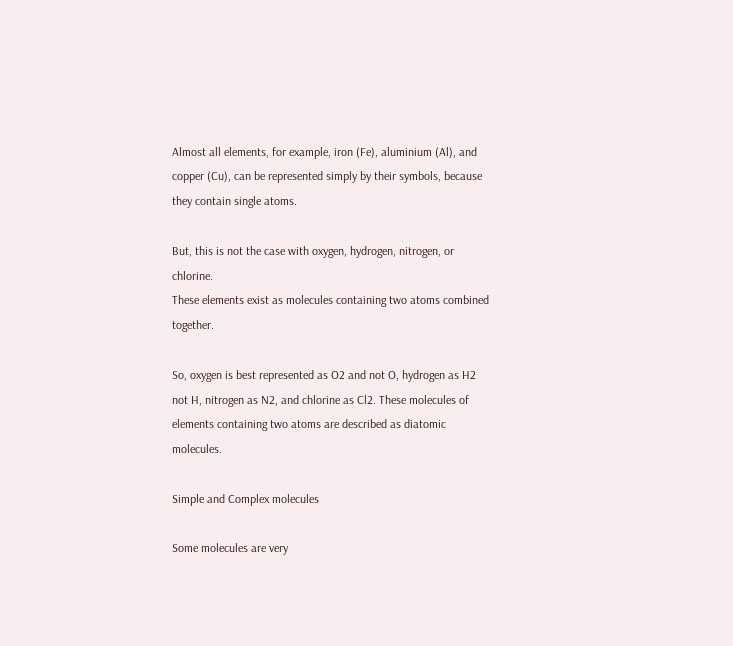Almost all elements, for example, iron (Fe), aluminium (Al), and copper (Cu), can be represented simply by their symbols, because they contain single atoms.

But, this is not the case with oxygen, hydrogen, nitrogen, or chlorine.
These elements exist as molecules containing two atoms combined together.

So, oxygen is best represented as O2 and not O, hydrogen as H2 not H, nitrogen as N2, and chlorine as Cl2. These molecules of elements containing two atoms are described as diatomic molecules.

Simple and Complex molecules

Some molecules are very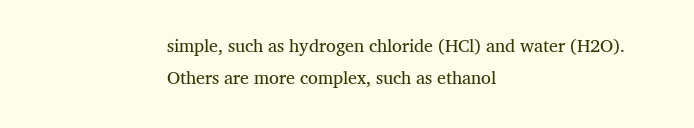simple, such as hydrogen chloride (HCl) and water (H2O). Others are more complex, such as ethanol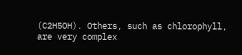(C2H5OH). Others, such as chlorophyll, are very complex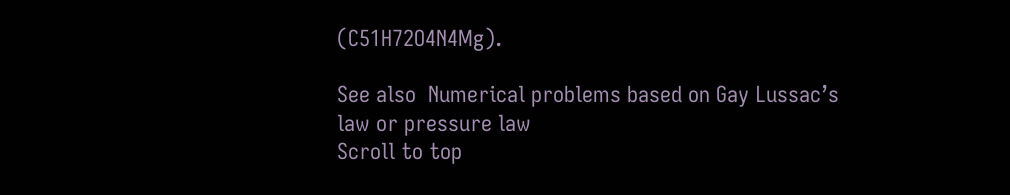(C51H72O4N4Mg).

See also  Numerical problems based on Gay Lussac’s law or pressure law
Scroll to top